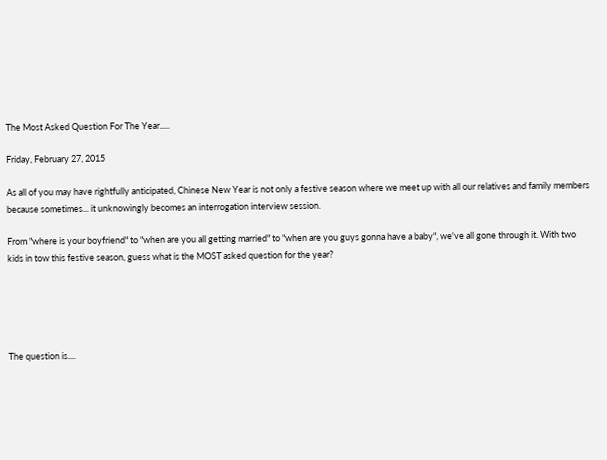The Most Asked Question For The Year.....

Friday, February 27, 2015

As all of you may have rightfully anticipated, Chinese New Year is not only a festive season where we meet up with all our relatives and family members because sometimes... it unknowingly becomes an interrogation interview session.

From "where is your boyfriend" to "when are you all getting married" to "when are you guys gonna have a baby", we've all gone through it. With two kids in tow this festive season, guess what is the MOST asked question for the year?





The question is....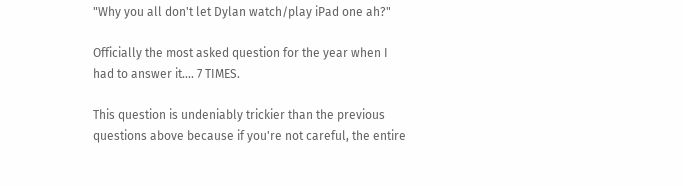"Why you all don't let Dylan watch/play iPad one ah?"

Officially the most asked question for the year when I had to answer it.... 7 TIMES.

This question is undeniably trickier than the previous questions above because if you're not careful, the entire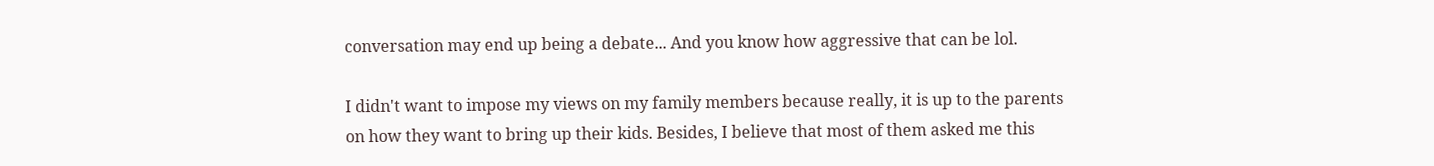conversation may end up being a debate... And you know how aggressive that can be lol.

I didn't want to impose my views on my family members because really, it is up to the parents on how they want to bring up their kids. Besides, I believe that most of them asked me this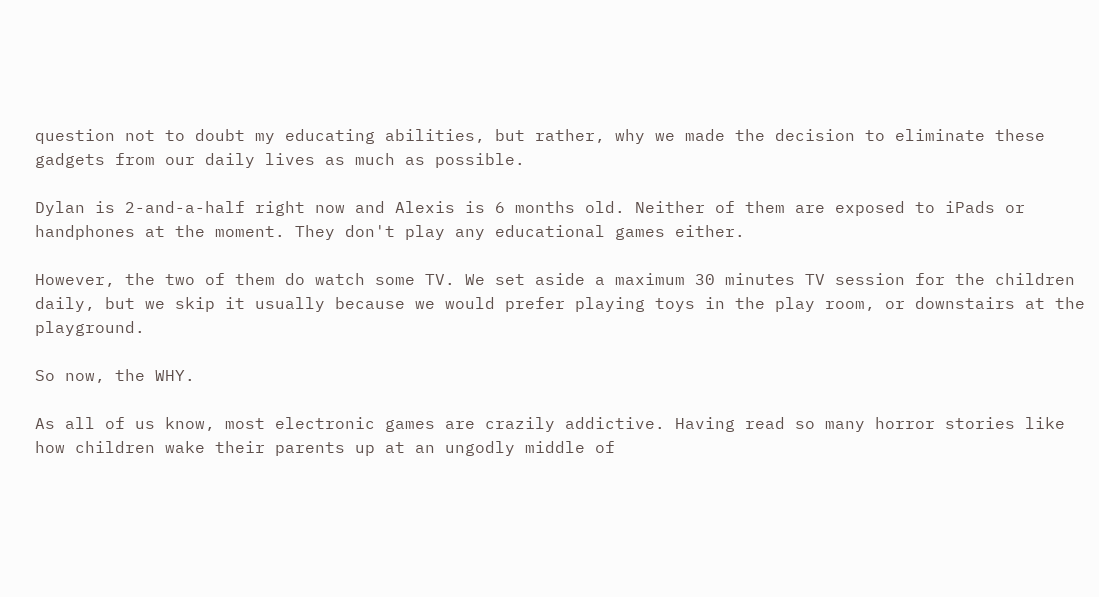question not to doubt my educating abilities, but rather, why we made the decision to eliminate these gadgets from our daily lives as much as possible.

Dylan is 2-and-a-half right now and Alexis is 6 months old. Neither of them are exposed to iPads or handphones at the moment. They don't play any educational games either.

However, the two of them do watch some TV. We set aside a maximum 30 minutes TV session for the children daily, but we skip it usually because we would prefer playing toys in the play room, or downstairs at the playground.

So now, the WHY.

As all of us know, most electronic games are crazily addictive. Having read so many horror stories like how children wake their parents up at an ungodly middle of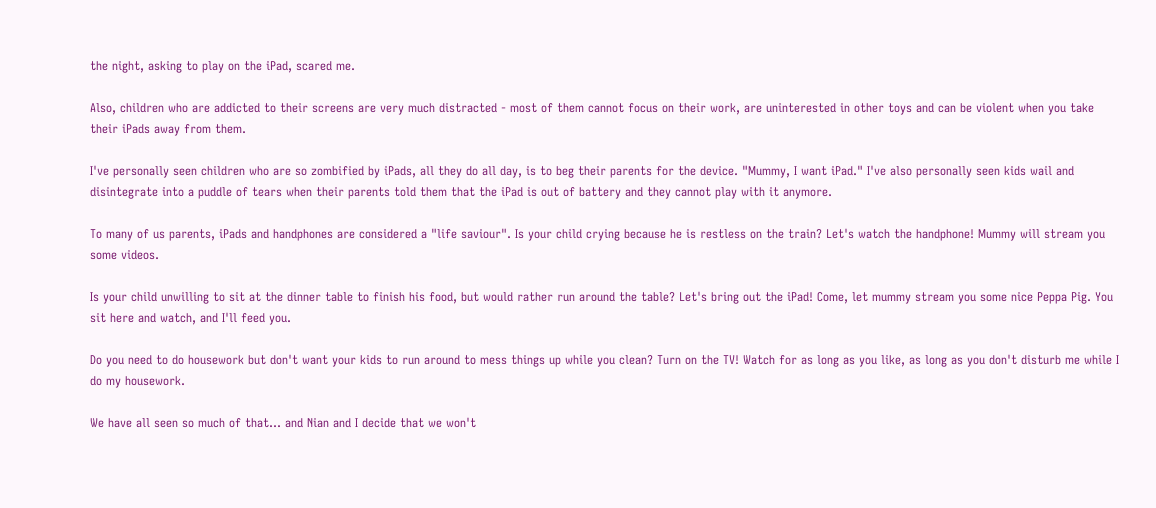the night, asking to play on the iPad, scared me.

Also, children who are addicted to their screens are very much distracted - most of them cannot focus on their work, are uninterested in other toys and can be violent when you take their iPads away from them.

I've personally seen children who are so zombified by iPads, all they do all day, is to beg their parents for the device. "Mummy, I want iPad." I've also personally seen kids wail and disintegrate into a puddle of tears when their parents told them that the iPad is out of battery and they cannot play with it anymore.

To many of us parents, iPads and handphones are considered a "life saviour". Is your child crying because he is restless on the train? Let's watch the handphone! Mummy will stream you some videos.

Is your child unwilling to sit at the dinner table to finish his food, but would rather run around the table? Let's bring out the iPad! Come, let mummy stream you some nice Peppa Pig. You sit here and watch, and I'll feed you.

Do you need to do housework but don't want your kids to run around to mess things up while you clean? Turn on the TV! Watch for as long as you like, as long as you don't disturb me while I do my housework.

We have all seen so much of that... and Nian and I decide that we won't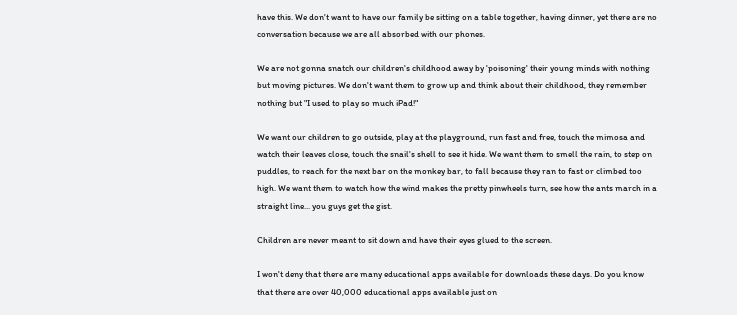have this. We don't want to have our family be sitting on a table together, having dinner, yet there are no conversation because we are all absorbed with our phones.

We are not gonna snatch our children's childhood away by 'poisoning' their young minds with nothing but moving pictures. We don't want them to grow up and think about their childhood, they remember nothing but "I used to play so much iPad!"

We want our children to go outside, play at the playground, run fast and free, touch the mimosa and watch their leaves close, touch the snail's shell to see it hide. We want them to smell the rain, to step on puddles, to reach for the next bar on the monkey bar, to fall because they ran to fast or climbed too high. We want them to watch how the wind makes the pretty pinwheels turn, see how the ants march in a straight line... you guys get the gist.

Children are never meant to sit down and have their eyes glued to the screen.

I won't deny that there are many educational apps available for downloads these days. Do you know that there are over 40,000 educational apps available just on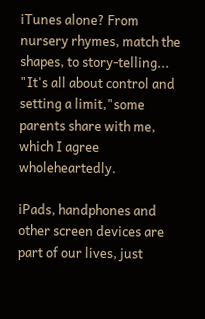iTunes alone? From nursery rhymes, match the shapes, to story-telling... "It's all about control and setting a limit,"some parents share with me, which I agree wholeheartedly.

iPads, handphones and other screen devices are part of our lives, just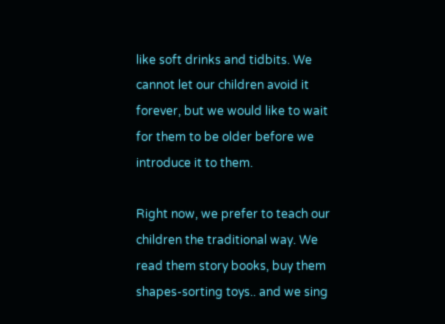like soft drinks and tidbits. We cannot let our children avoid it forever, but we would like to wait for them to be older before we introduce it to them.

Right now, we prefer to teach our children the traditional way. We read them story books, buy them shapes-sorting toys.. and we sing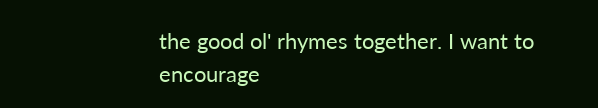the good ol' rhymes together. I want to encourage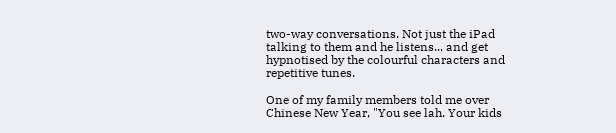two-way conversations. Not just the iPad talking to them and he listens... and get hypnotised by the colourful characters and repetitive tunes.

One of my family members told me over Chinese New Year, "You see lah. Your kids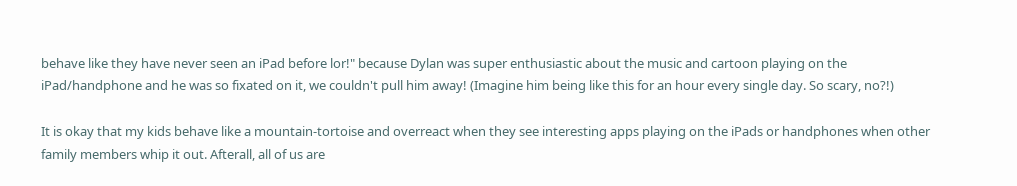behave like they have never seen an iPad before lor!" because Dylan was super enthusiastic about the music and cartoon playing on the iPad/handphone and he was so fixated on it, we couldn't pull him away! (Imagine him being like this for an hour every single day. So scary, no?!)

It is okay that my kids behave like a mountain-tortoise and overreact when they see interesting apps playing on the iPads or handphones when other family members whip it out. Afterall, all of us are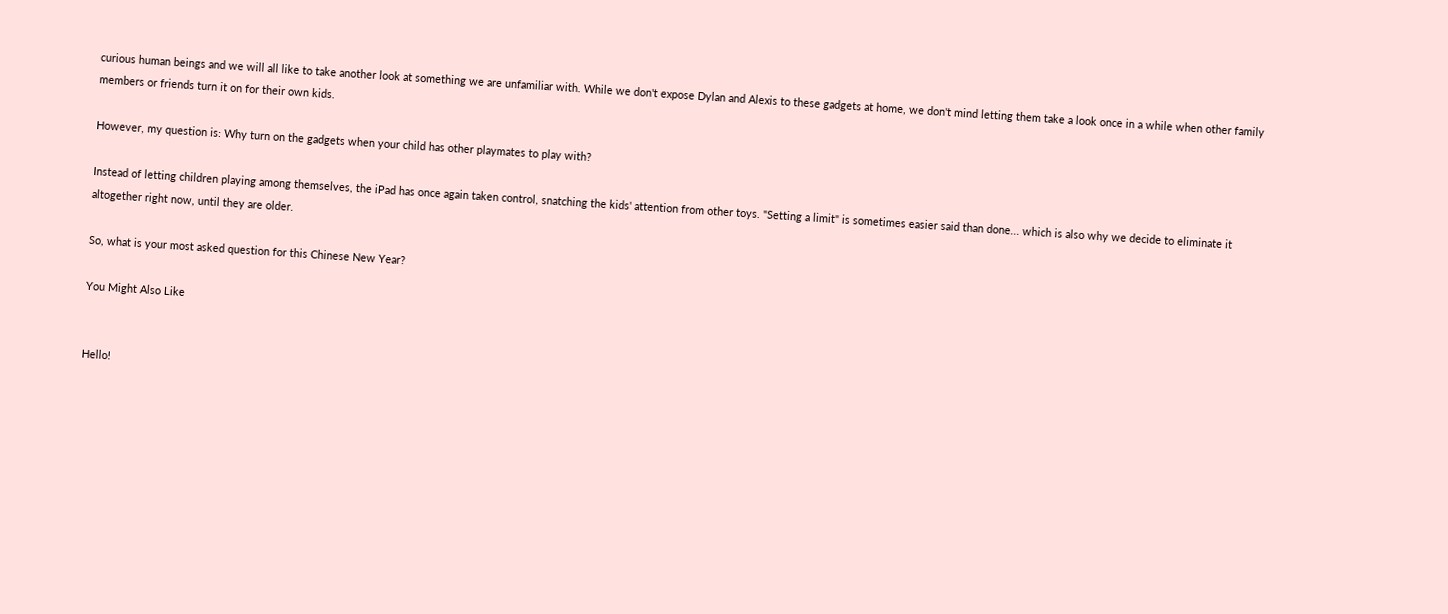curious human beings and we will all like to take another look at something we are unfamiliar with. While we don't expose Dylan and Alexis to these gadgets at home, we don't mind letting them take a look once in a while when other family members or friends turn it on for their own kids.

However, my question is: Why turn on the gadgets when your child has other playmates to play with?

Instead of letting children playing among themselves, the iPad has once again taken control, snatching the kids' attention from other toys. "Setting a limit" is sometimes easier said than done... which is also why we decide to eliminate it altogether right now, until they are older.

So, what is your most asked question for this Chinese New Year?

You Might Also Like


Hello!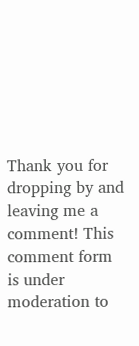Thank you for dropping by and leaving me a comment! This comment form is under moderation to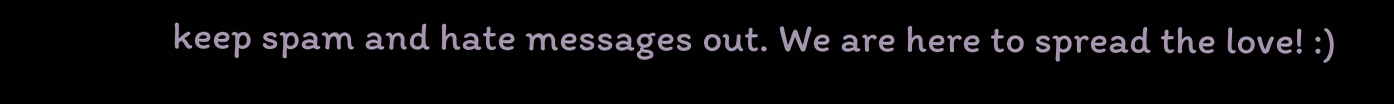keep spam and hate messages out. We are here to spread the love! :)